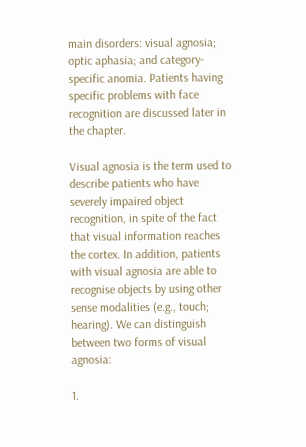main disorders: visual agnosia; optic aphasia; and category-specific anomia. Patients having specific problems with face recognition are discussed later in the chapter.

Visual agnosia is the term used to describe patients who have severely impaired object recognition, in spite of the fact that visual information reaches the cortex. In addition, patients with visual agnosia are able to recognise objects by using other sense modalities (e.g., touch; hearing). We can distinguish between two forms of visual agnosia:

1.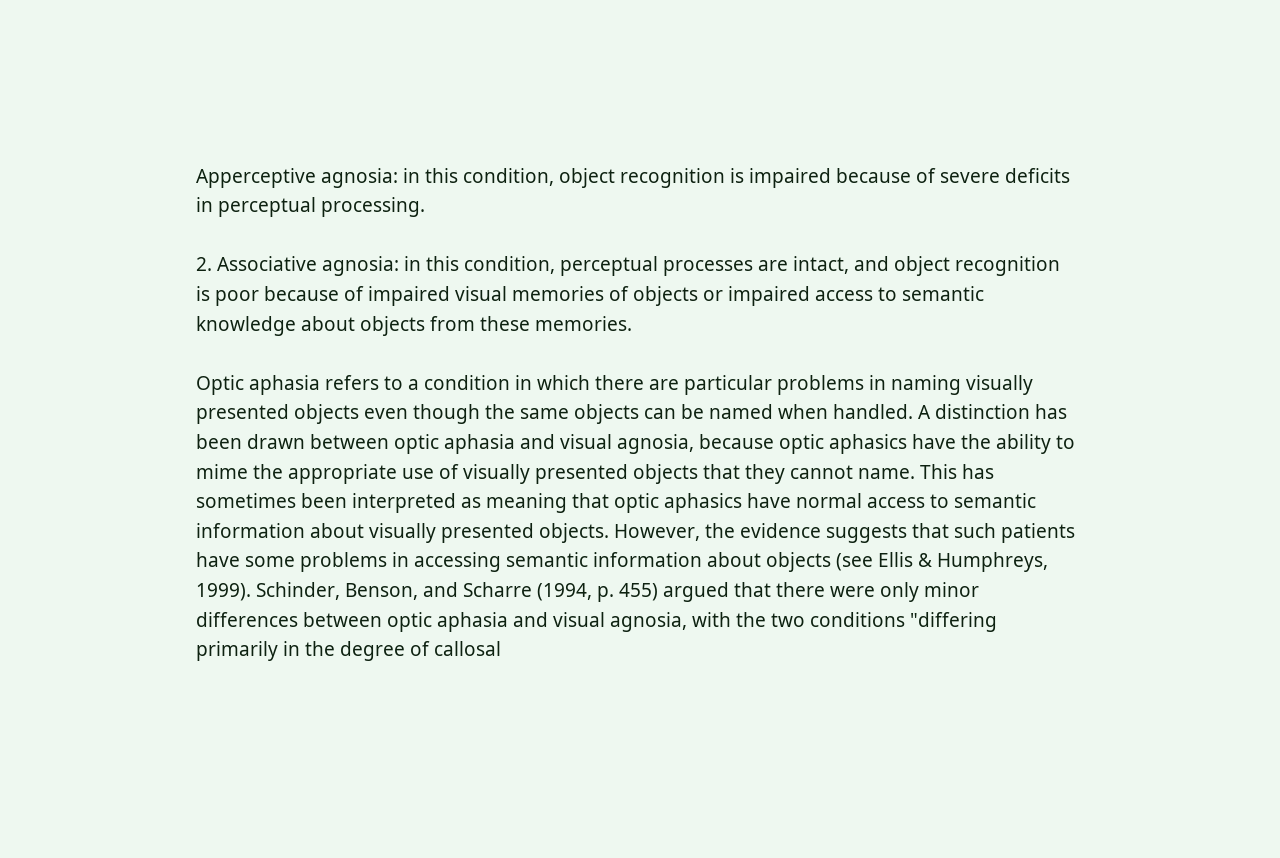Apperceptive agnosia: in this condition, object recognition is impaired because of severe deficits in perceptual processing.

2. Associative agnosia: in this condition, perceptual processes are intact, and object recognition is poor because of impaired visual memories of objects or impaired access to semantic knowledge about objects from these memories.

Optic aphasia refers to a condition in which there are particular problems in naming visually presented objects even though the same objects can be named when handled. A distinction has been drawn between optic aphasia and visual agnosia, because optic aphasics have the ability to mime the appropriate use of visually presented objects that they cannot name. This has sometimes been interpreted as meaning that optic aphasics have normal access to semantic information about visually presented objects. However, the evidence suggests that such patients have some problems in accessing semantic information about objects (see Ellis & Humphreys, 1999). Schinder, Benson, and Scharre (1994, p. 455) argued that there were only minor differences between optic aphasia and visual agnosia, with the two conditions "differing primarily in the degree of callosal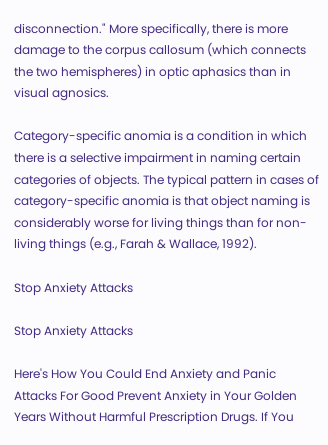disconnection." More specifically, there is more damage to the corpus callosum (which connects the two hemispheres) in optic aphasics than in visual agnosics.

Category-specific anomia is a condition in which there is a selective impairment in naming certain categories of objects. The typical pattern in cases of category-specific anomia is that object naming is considerably worse for living things than for non-living things (e.g., Farah & Wallace, 1992).

Stop Anxiety Attacks

Stop Anxiety Attacks

Here's How You Could End Anxiety and Panic Attacks For Good Prevent Anxiety in Your Golden Years Without Harmful Prescription Drugs. If You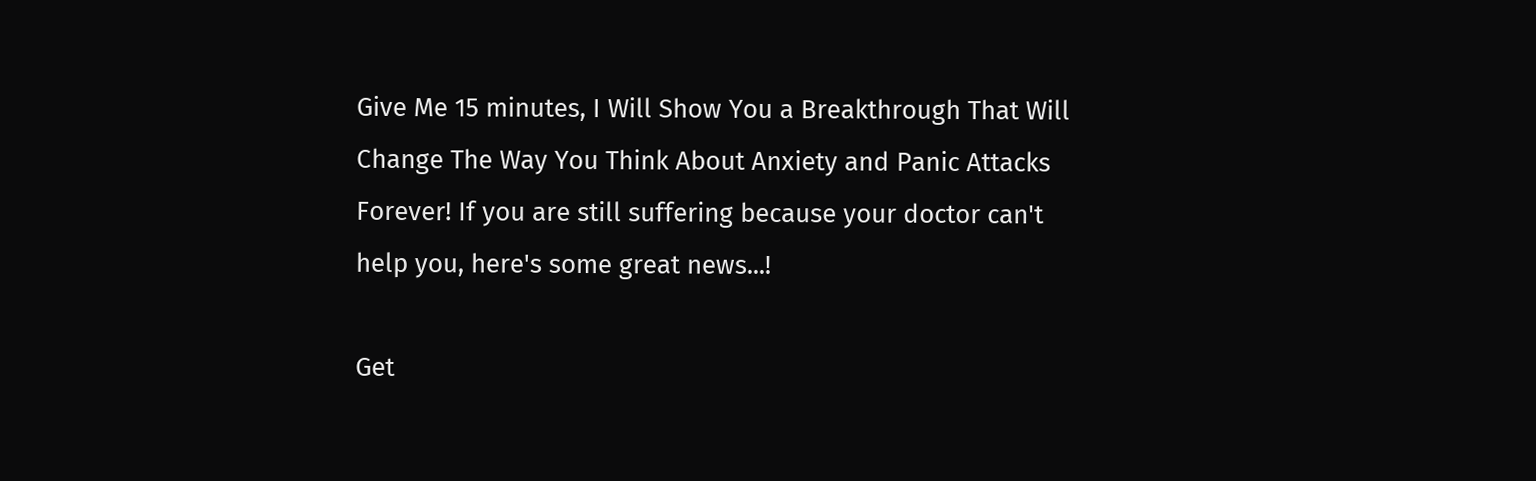Give Me 15 minutes, I Will Show You a Breakthrough That Will Change The Way You Think About Anxiety and Panic Attacks Forever! If you are still suffering because your doctor can't help you, here's some great news...!

Get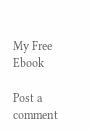My Free Ebook

Post a comment